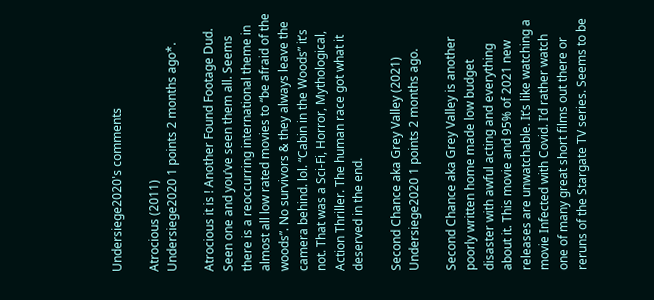Undersiege2020's comments

Atrocious (2011)
Undersiege2020 1 points 2 months ago*.

Atrocious it is ! Another Found Footage Dud. Seen one and you’ve seen them all. Seems there is a reoccurring international theme in almost all low rated movies to “be afraid of the woods”. No survivors & they always leave the camera behind. lol. “Cabin in the Woods” it’s not. That was a Sci-Fi, Horror, Mythological, Action Thriller. The human race got what it deserved in the end.

Second Chance aka Grey Valley (2021)
Undersiege2020 1 points 2 months ago.

Second Chance aka Grey Valley is another poorly written home made low budget disaster with awful acting and everything about it. This movie and 95% of 2021 new releases are unwatchable. It’s like watching a movie Infected with Covid. I’d rather watch one of many great short films out there or reruns of the Stargate TV series. Seems to be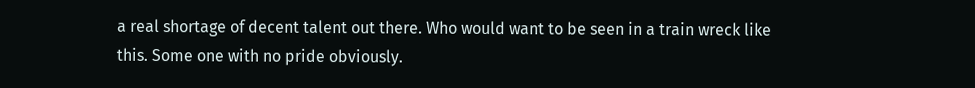a real shortage of decent talent out there. Who would want to be seen in a train wreck like this. Some one with no pride obviously.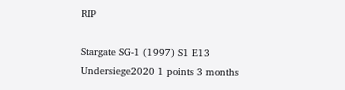RIP

Stargate SG-1 (1997) S1 E13
Undersiege2020 1 points 3 months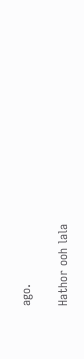ago.

Hathor ooh lala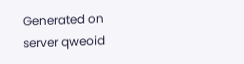Generated on server qweoid